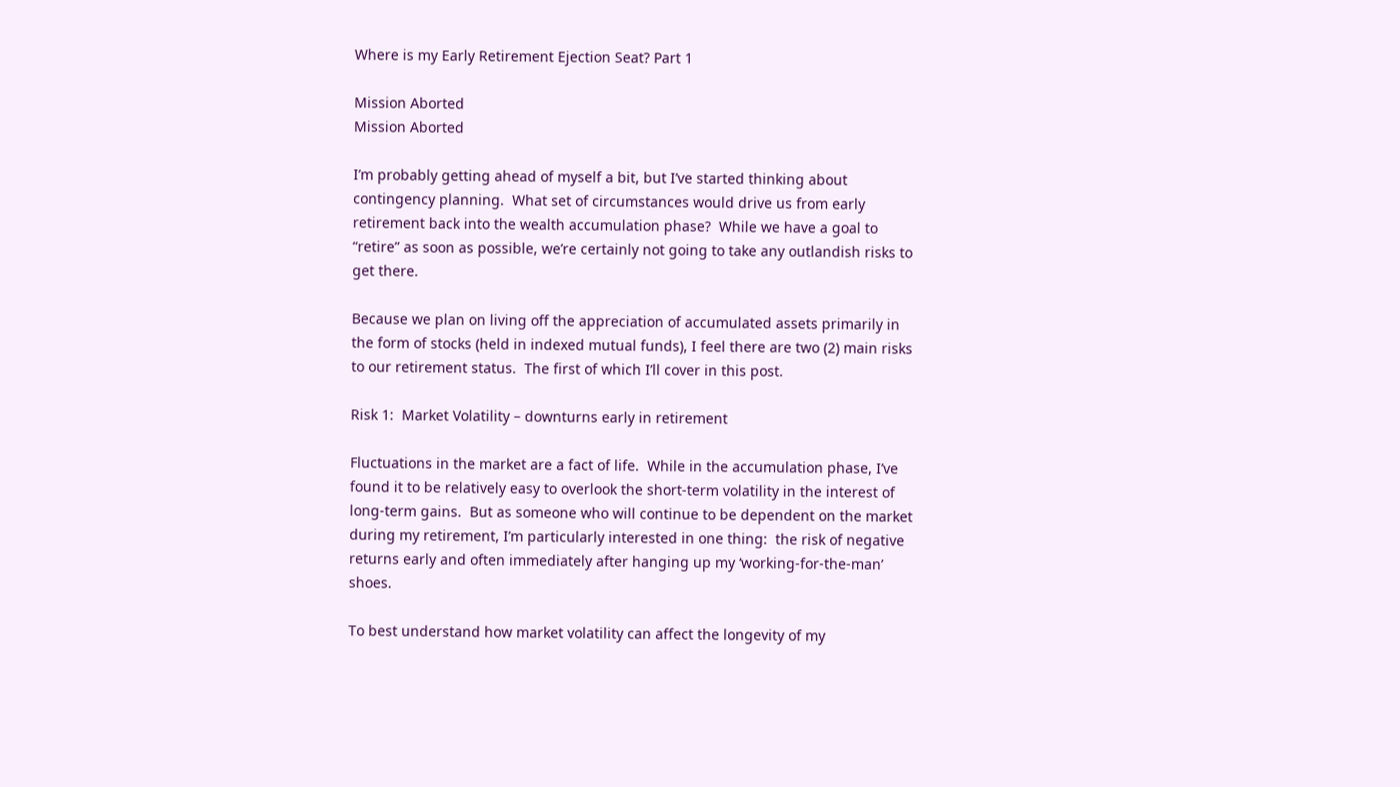Where is my Early Retirement Ejection Seat? Part 1

Mission Aborted
Mission Aborted

I’m probably getting ahead of myself a bit, but I’ve started thinking about contingency planning.  What set of circumstances would drive us from early retirement back into the wealth accumulation phase?  While we have a goal to “retire” as soon as possible, we’re certainly not going to take any outlandish risks to get there.

Because we plan on living off the appreciation of accumulated assets primarily in the form of stocks (held in indexed mutual funds), I feel there are two (2) main risks to our retirement status.  The first of which I’ll cover in this post.

Risk 1:  Market Volatility – downturns early in retirement

Fluctuations in the market are a fact of life.  While in the accumulation phase, I’ve found it to be relatively easy to overlook the short-term volatility in the interest of long-term gains.  But as someone who will continue to be dependent on the market during my retirement, I’m particularly interested in one thing:  the risk of negative returns early and often immediately after hanging up my ‘working-for-the-man’ shoes.

To best understand how market volatility can affect the longevity of my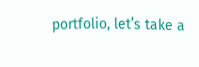portfolio, let’s take a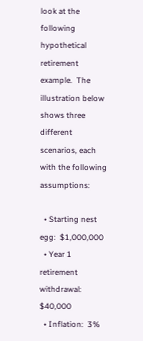look at the following hypothetical retirement example.  The illustration below shows three different scenarios, each with the following assumptions:

  • Starting nest egg:  $1,000,000
  • Year 1 retirement withdrawal:  $40,000
  • Inflation:  3%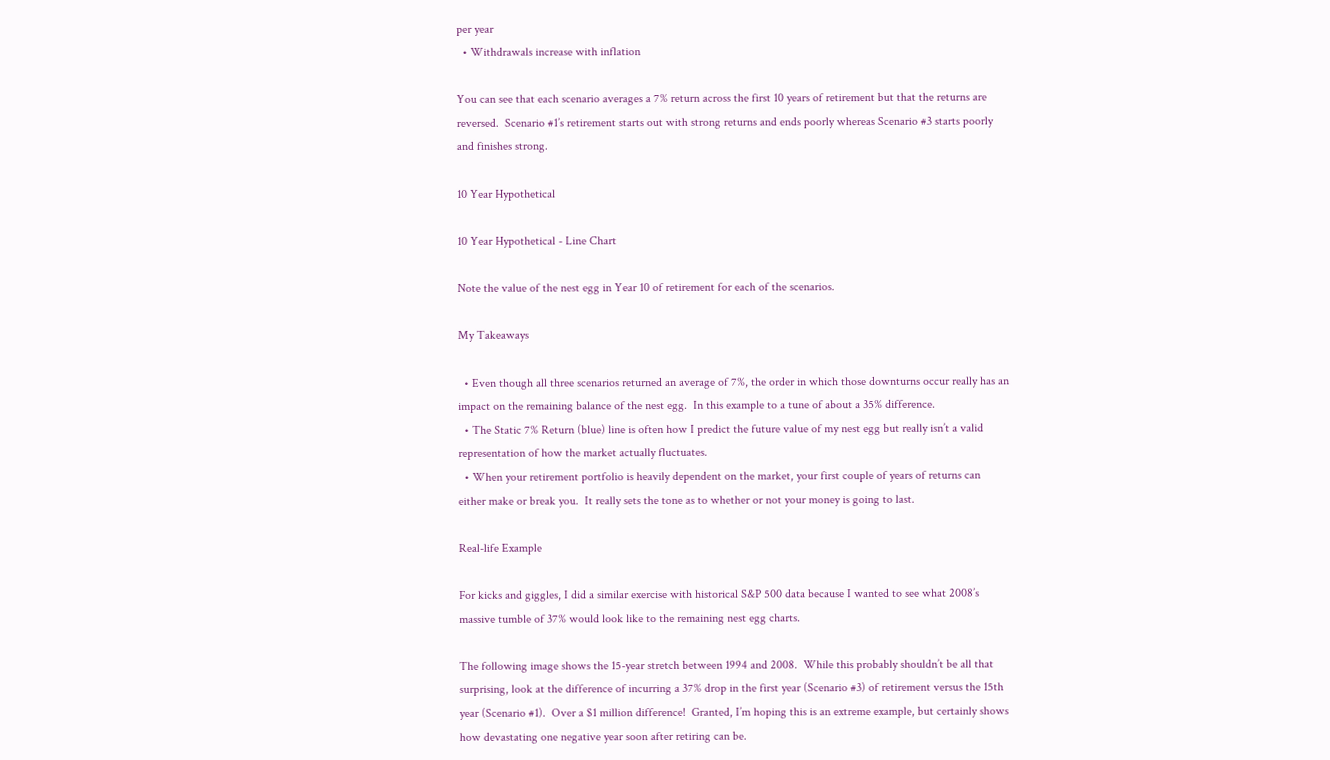per year
  • Withdrawals increase with inflation

You can see that each scenario averages a 7% return across the first 10 years of retirement but that the returns are reversed.  Scenario #1’s retirement starts out with strong returns and ends poorly whereas Scenario #3 starts poorly and finishes strong.

10 Year Hypothetical

10 Year Hypothetical - Line Chart

Note the value of the nest egg in Year 10 of retirement for each of the scenarios.

My Takeaways

  • Even though all three scenarios returned an average of 7%, the order in which those downturns occur really has an impact on the remaining balance of the nest egg.  In this example to a tune of about a 35% difference.
  • The Static 7% Return (blue) line is often how I predict the future value of my nest egg but really isn’t a valid representation of how the market actually fluctuates.
  • When your retirement portfolio is heavily dependent on the market, your first couple of years of returns can either make or break you.  It really sets the tone as to whether or not your money is going to last.

Real-life Example

For kicks and giggles, I did a similar exercise with historical S&P 500 data because I wanted to see what 2008’s massive tumble of 37% would look like to the remaining nest egg charts.

The following image shows the 15-year stretch between 1994 and 2008.  While this probably shouldn’t be all that surprising, look at the difference of incurring a 37% drop in the first year (Scenario #3) of retirement versus the 15th year (Scenario #1).  Over a $1 million difference!  Granted, I’m hoping this is an extreme example, but certainly shows how devastating one negative year soon after retiring can be.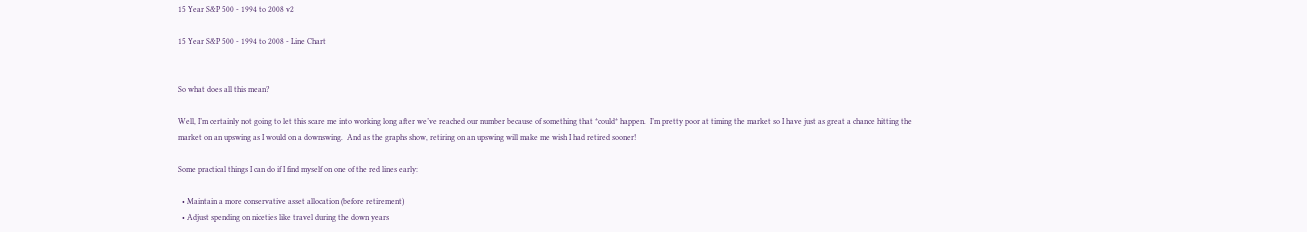15 Year S&P 500 - 1994 to 2008 v2

15 Year S&P 500 - 1994 to 2008 - Line Chart


So what does all this mean?

Well, I’m certainly not going to let this scare me into working long after we’ve reached our number because of something that *could* happen.  I’m pretty poor at timing the market so I have just as great a chance hitting the market on an upswing as I would on a downswing.  And as the graphs show, retiring on an upswing will make me wish I had retired sooner!

Some practical things I can do if I find myself on one of the red lines early:

  • Maintain a more conservative asset allocation (before retirement)
  • Adjust spending on niceties like travel during the down years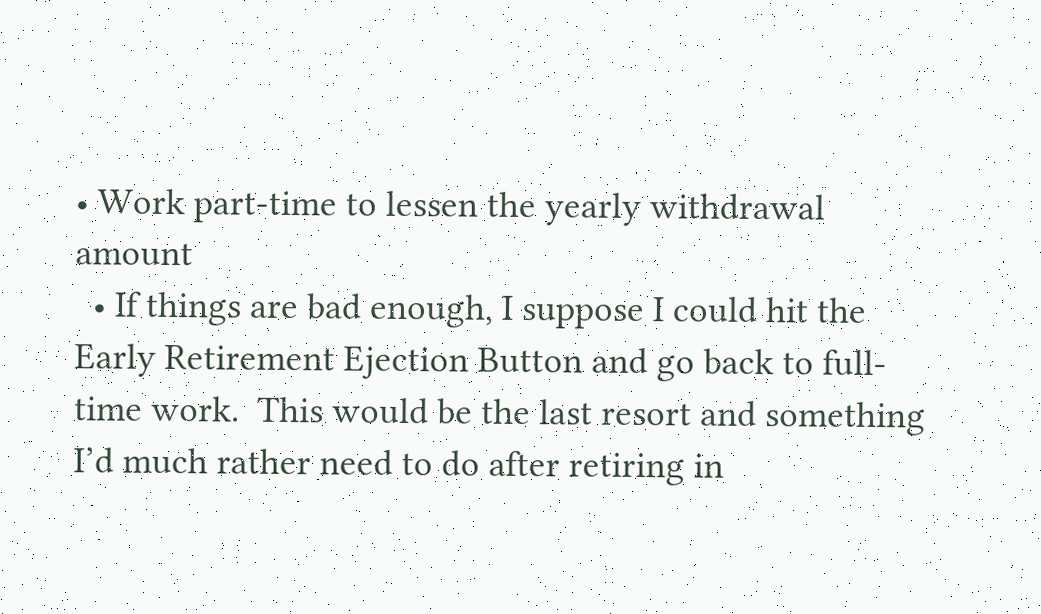• Work part-time to lessen the yearly withdrawal amount
  • If things are bad enough, I suppose I could hit the Early Retirement Ejection Button and go back to full-time work.  This would be the last resort and something I’d much rather need to do after retiring in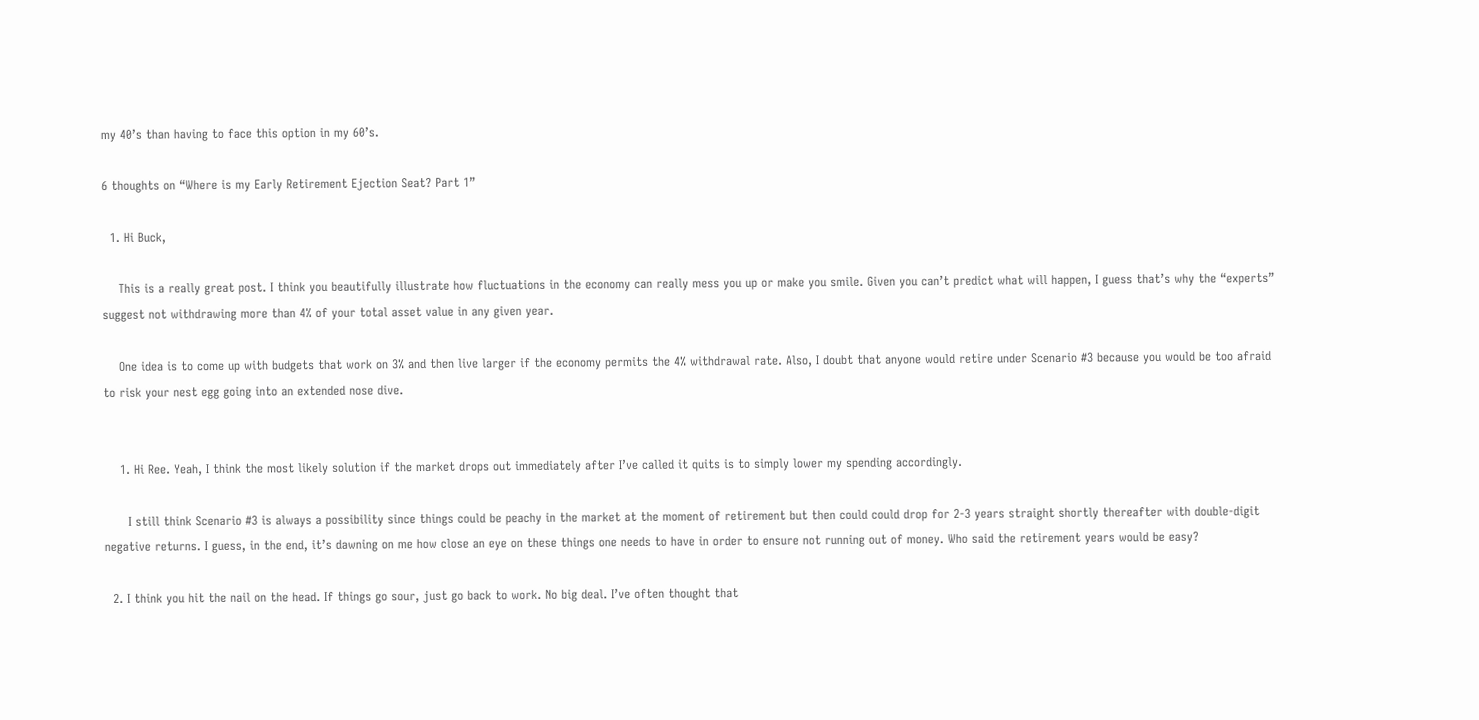my 40’s than having to face this option in my 60’s.

6 thoughts on “Where is my Early Retirement Ejection Seat? Part 1”

  1. Hi Buck,

    This is a really great post. I think you beautifully illustrate how fluctuations in the economy can really mess you up or make you smile. Given you can’t predict what will happen, I guess that’s why the “experts” suggest not withdrawing more than 4% of your total asset value in any given year.

    One idea is to come up with budgets that work on 3% and then live larger if the economy permits the 4% withdrawal rate. Also, I doubt that anyone would retire under Scenario #3 because you would be too afraid to risk your nest egg going into an extended nose dive.


    1. Hi Ree. Yeah, I think the most likely solution if the market drops out immediately after I’ve called it quits is to simply lower my spending accordingly.

      I still think Scenario #3 is always a possibility since things could be peachy in the market at the moment of retirement but then could could drop for 2-3 years straight shortly thereafter with double-digit negative returns. I guess, in the end, it’s dawning on me how close an eye on these things one needs to have in order to ensure not running out of money. Who said the retirement years would be easy?

  2. I think you hit the nail on the head. If things go sour, just go back to work. No big deal. I’ve often thought that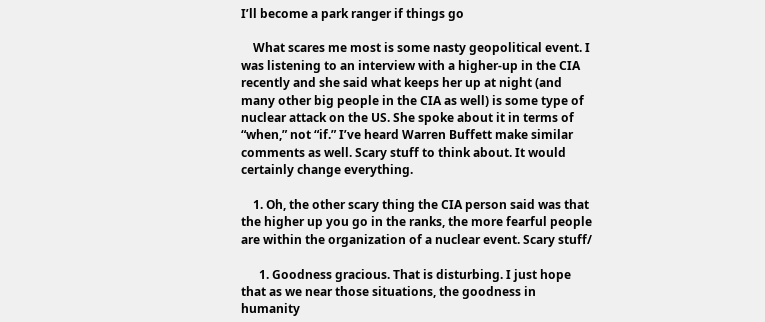I’ll become a park ranger if things go

    What scares me most is some nasty geopolitical event. I was listening to an interview with a higher-up in the CIA recently and she said what keeps her up at night (and many other big people in the CIA as well) is some type of nuclear attack on the US. She spoke about it in terms of “when,” not “if.” I’ve heard Warren Buffett make similar comments as well. Scary stuff to think about. It would certainly change everything.

    1. Oh, the other scary thing the CIA person said was that the higher up you go in the ranks, the more fearful people are within the organization of a nuclear event. Scary stuff/

      1. Goodness gracious. That is disturbing. I just hope that as we near those situations, the goodness in humanity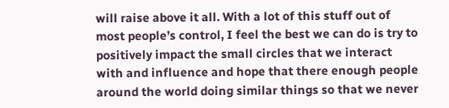will raise above it all. With a lot of this stuff out of most people’s control, I feel the best we can do is try to positively impact the small circles that we interact with and influence and hope that there enough people around the world doing similar things so that we never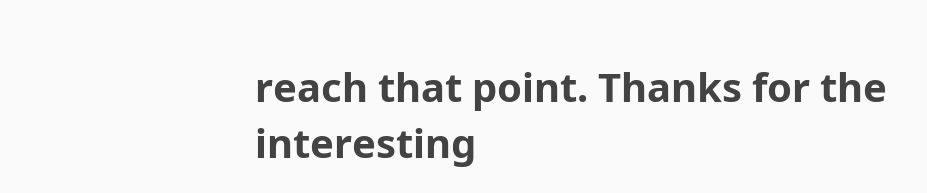reach that point. Thanks for the interesting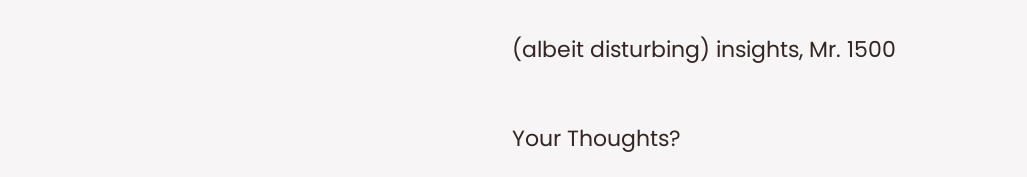(albeit disturbing) insights, Mr. 1500

Your Thoughts?